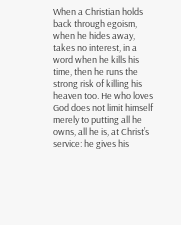When a Christian holds back through egoism, when he hides away, takes no interest, in a word when he kills his time, then he runs the strong risk of killing his heaven too. He who loves God does not limit himself merely to putting all he owns, all he is, at Christ’s service: he gives his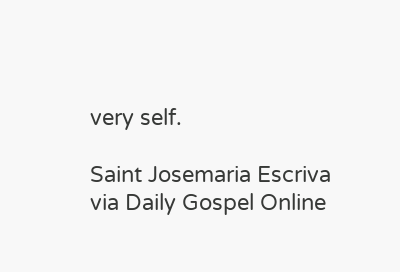very self.

Saint Josemaria Escriva
via Daily Gospel Online